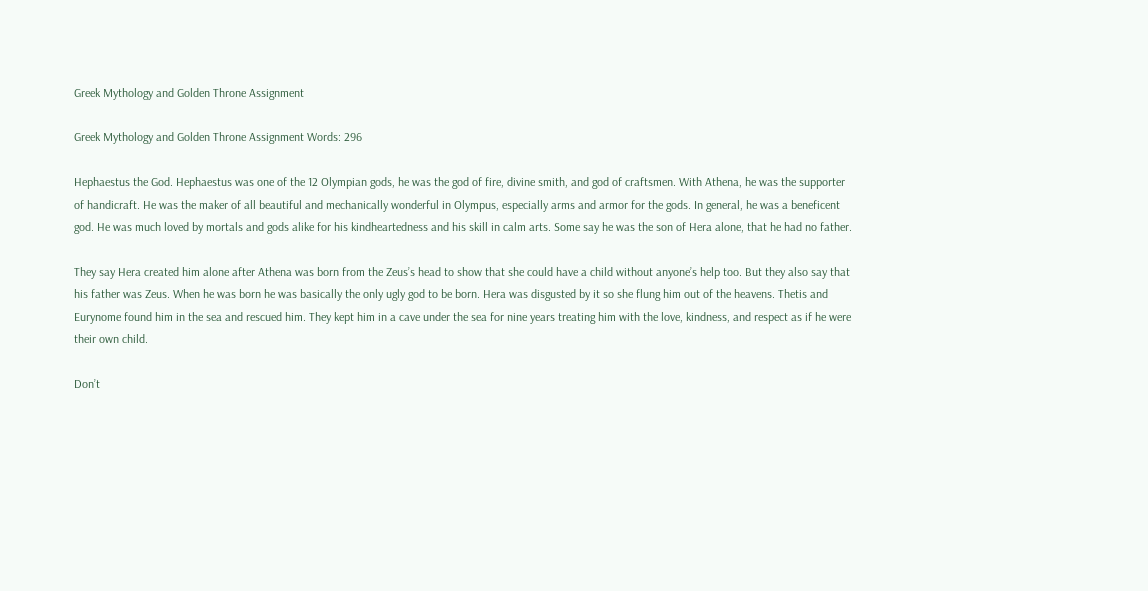Greek Mythology and Golden Throne Assignment

Greek Mythology and Golden Throne Assignment Words: 296

Hephaestus the God. Hephaestus was one of the 12 Olympian gods, he was the god of fire, divine smith, and god of craftsmen. With Athena, he was the supporter of handicraft. He was the maker of all beautiful and mechanically wonderful in Olympus, especially arms and armor for the gods. In general, he was a beneficent god. He was much loved by mortals and gods alike for his kindheartedness and his skill in calm arts. Some say he was the son of Hera alone, that he had no father.

They say Hera created him alone after Athena was born from the Zeus’s head to show that she could have a child without anyone’s help too. But they also say that his father was Zeus. When he was born he was basically the only ugly god to be born. Hera was disgusted by it so she flung him out of the heavens. Thetis and Eurynome found him in the sea and rescued him. They kept him in a cave under the sea for nine years treating him with the love, kindness, and respect as if he were their own child.

Don’t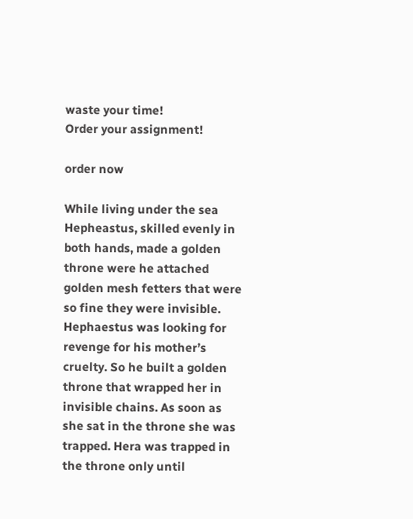waste your time!
Order your assignment!

order now

While living under the sea Hepheastus, skilled evenly in both hands, made a golden throne were he attached golden mesh fetters that were so fine they were invisible. Hephaestus was looking for revenge for his mother’s cruelty. So he built a golden throne that wrapped her in invisible chains. As soon as she sat in the throne she was trapped. Hera was trapped in the throne only until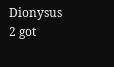Dionysus 2 got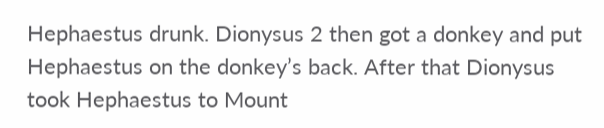Hephaestus drunk. Dionysus 2 then got a donkey and put Hephaestus on the donkey’s back. After that Dionysus took Hephaestus to Mount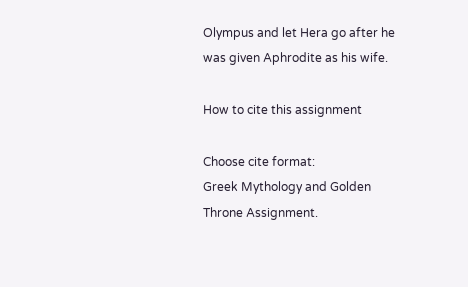Olympus and let Hera go after he was given Aphrodite as his wife.

How to cite this assignment

Choose cite format:
Greek Mythology and Golden Throne Assignment.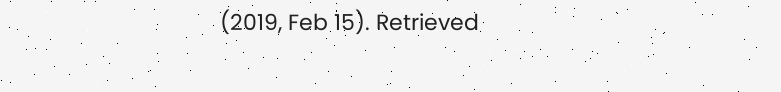(2019, Feb 15). Retrieved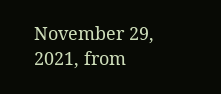November 29, 2021, from